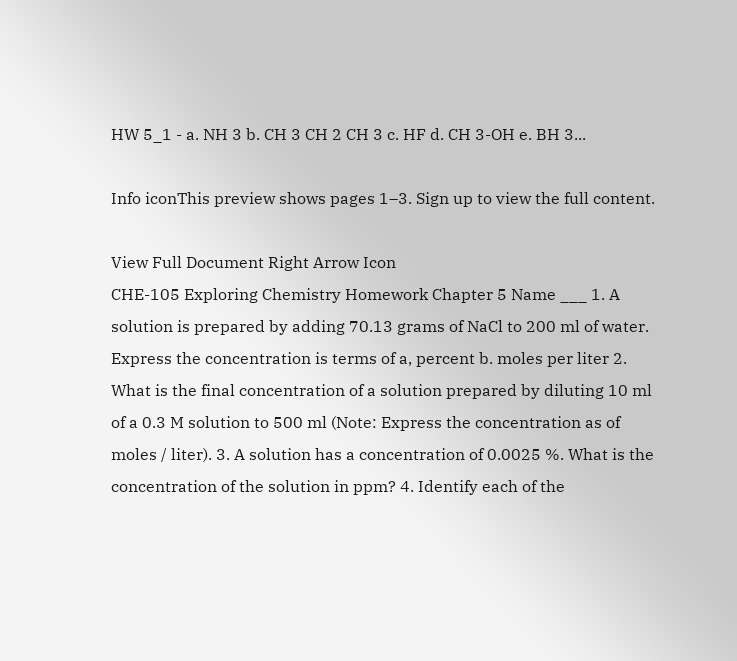HW 5_1 - a. NH 3 b. CH 3 CH 2 CH 3 c. HF d. CH 3-OH e. BH 3...

Info iconThis preview shows pages 1–3. Sign up to view the full content.

View Full Document Right Arrow Icon
CHE-105 Exploring Chemistry Homework Chapter 5 Name ___ 1. A solution is prepared by adding 70.13 grams of NaCl to 200 ml of water. Express the concentration is terms of a, percent b. moles per liter 2. What is the final concentration of a solution prepared by diluting 10 ml of a 0.3 M solution to 500 ml (Note: Express the concentration as of moles / liter). 3. A solution has a concentration of 0.0025 %. What is the concentration of the solution in ppm? 4. Identify each of the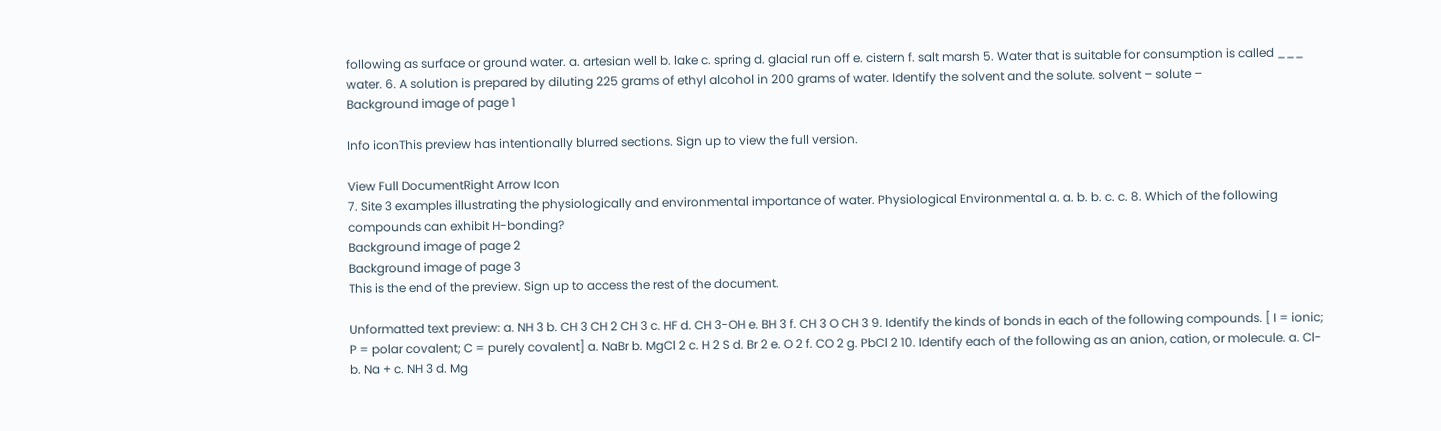following as surface or ground water. a. artesian well b. lake c. spring d. glacial run off e. cistern f. salt marsh 5. Water that is suitable for consumption is called ___ water. 6. A solution is prepared by diluting 225 grams of ethyl alcohol in 200 grams of water. Identify the solvent and the solute. solvent – solute –
Background image of page 1

Info iconThis preview has intentionally blurred sections. Sign up to view the full version.

View Full DocumentRight Arrow Icon
7. Site 3 examples illustrating the physiologically and environmental importance of water. Physiological Environmental a. a. b. b. c. c. 8. Which of the following compounds can exhibit H-bonding?
Background image of page 2
Background image of page 3
This is the end of the preview. Sign up to access the rest of the document.

Unformatted text preview: a. NH 3 b. CH 3 CH 2 CH 3 c. HF d. CH 3-OH e. BH 3 f. CH 3 O CH 3 9. Identify the kinds of bonds in each of the following compounds. [ I = ionic; P = polar covalent; C = purely covalent] a. NaBr b. MgCl 2 c. H 2 S d. Br 2 e. O 2 f. CO 2 g. PbCl 2 10. Identify each of the following as an anion, cation, or molecule. a. Cl-b. Na + c. NH 3 d. Mg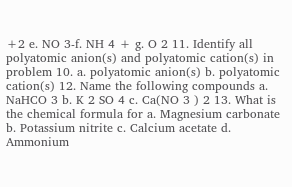+2 e. NO 3-f. NH 4 + g. O 2 11. Identify all polyatomic anion(s) and polyatomic cation(s) in problem 10. a. polyatomic anion(s) b. polyatomic cation(s) 12. Name the following compounds a. NaHCO 3 b. K 2 SO 4 c. Ca(NO 3 ) 2 13. What is the chemical formula for a. Magnesium carbonate b. Potassium nitrite c. Calcium acetate d. Ammonium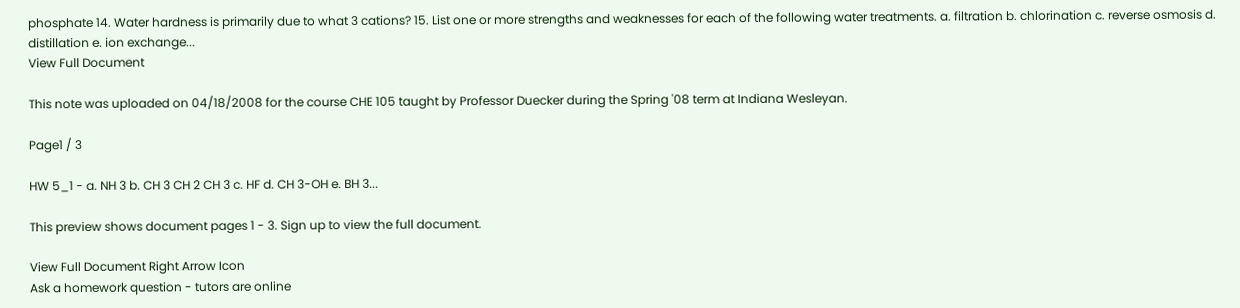phosphate 14. Water hardness is primarily due to what 3 cations? 15. List one or more strengths and weaknesses for each of the following water treatments. a. filtration b. chlorination c. reverse osmosis d. distillation e. ion exchange...
View Full Document

This note was uploaded on 04/18/2008 for the course CHE 105 taught by Professor Duecker during the Spring '08 term at Indiana Wesleyan.

Page1 / 3

HW 5_1 - a. NH 3 b. CH 3 CH 2 CH 3 c. HF d. CH 3-OH e. BH 3...

This preview shows document pages 1 - 3. Sign up to view the full document.

View Full Document Right Arrow Icon
Ask a homework question - tutors are online